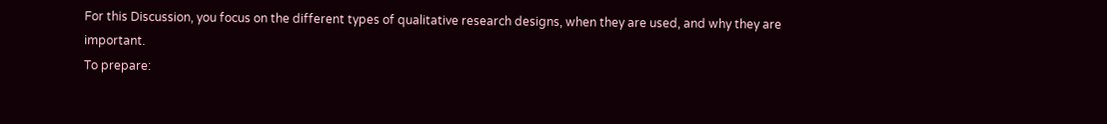For this Discussion, you focus on the different types of qualitative research designs, when they are used, and why they are important.
To prepare: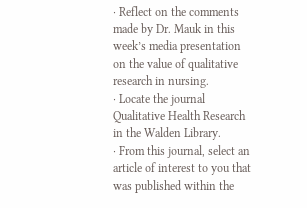· Reflect on the comments made by Dr. Mauk in this week’s media presentation on the value of qualitative research in nursing.
· Locate the journal Qualitative Health Research in the Walden Library.
· From this journal, select an article of interest to you that was published within the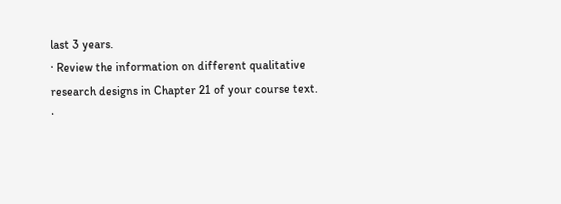last 3 years.
· Review the information on different qualitative research designs in Chapter 21 of your course text.
·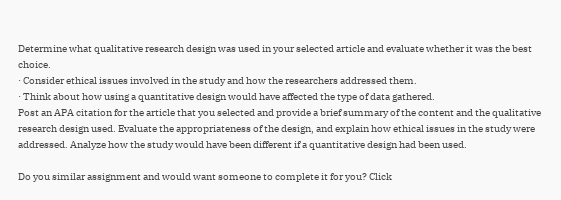Determine what qualitative research design was used in your selected article and evaluate whether it was the best choice.
· Consider ethical issues involved in the study and how the researchers addressed them.
· Think about how using a quantitative design would have affected the type of data gathered.
Post an APA citation for the article that you selected and provide a brief summary of the content and the qualitative research design used. Evaluate the appropriateness of the design, and explain how ethical issues in the study were addressed. Analyze how the study would have been different if a quantitative design had been used.

Do you similar assignment and would want someone to complete it for you? Click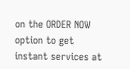on the ORDER NOW option to get instant services at